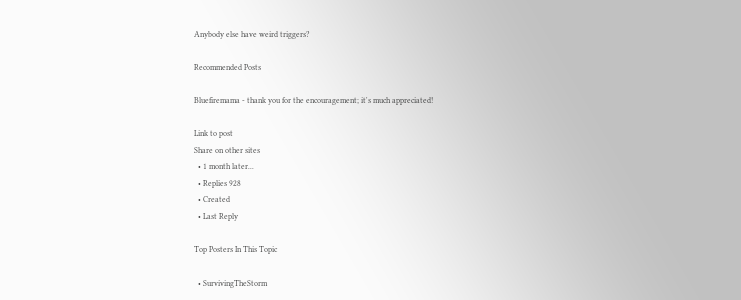Anybody else have weird triggers?

Recommended Posts

Bluefiremama - thank you for the encouragement; it's much appreciated!

Link to post
Share on other sites
  • 1 month later...
  • Replies 928
  • Created
  • Last Reply

Top Posters In This Topic

  • SurvivingTheStorm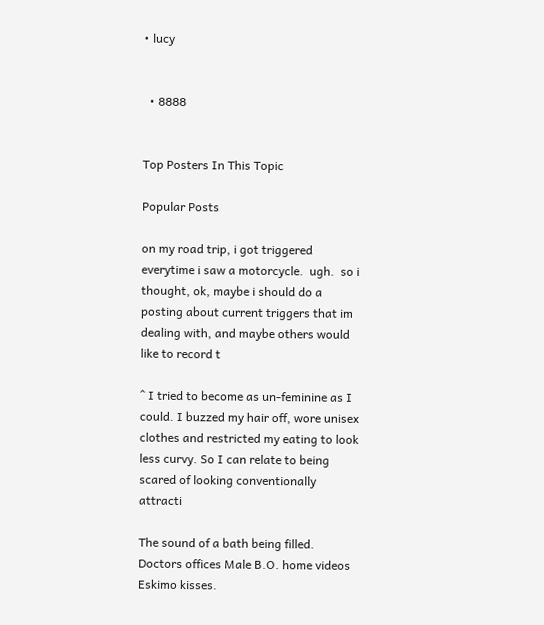• lucy


  • 8888


Top Posters In This Topic

Popular Posts

on my road trip, i got triggered everytime i saw a motorcycle.  ugh.  so i thought, ok, maybe i should do a posting about current triggers that im dealing with, and maybe others would like to record t

^ I tried to become as un-feminine as I could. I buzzed my hair off, wore unisex clothes and restricted my eating to look less curvy. So I can relate to being scared of looking conventionally attracti

The sound of a bath being filled. Doctors offices Male B.O. home videos Eskimo kisses.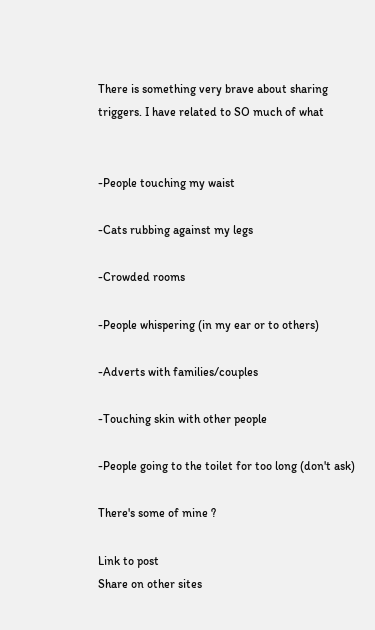There is something very brave about sharing triggers. I have related to SO much of what


-People touching my waist

-Cats rubbing against my legs

-Crowded rooms

-People whispering (in my ear or to others)

-Adverts with families/couples

-Touching skin with other people

-People going to the toilet for too long (don't ask)

There's some of mine ?

Link to post
Share on other sites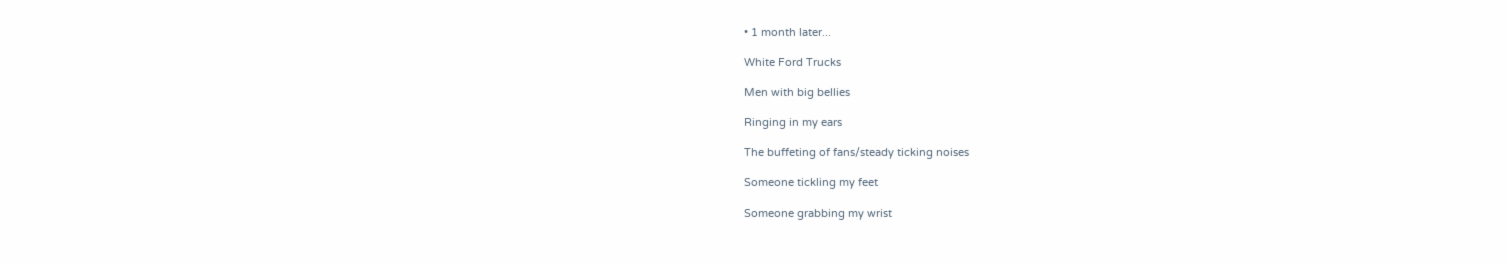• 1 month later...

White Ford Trucks

Men with big bellies

Ringing in my ears

The buffeting of fans/steady ticking noises

Someone tickling my feet

Someone grabbing my wrist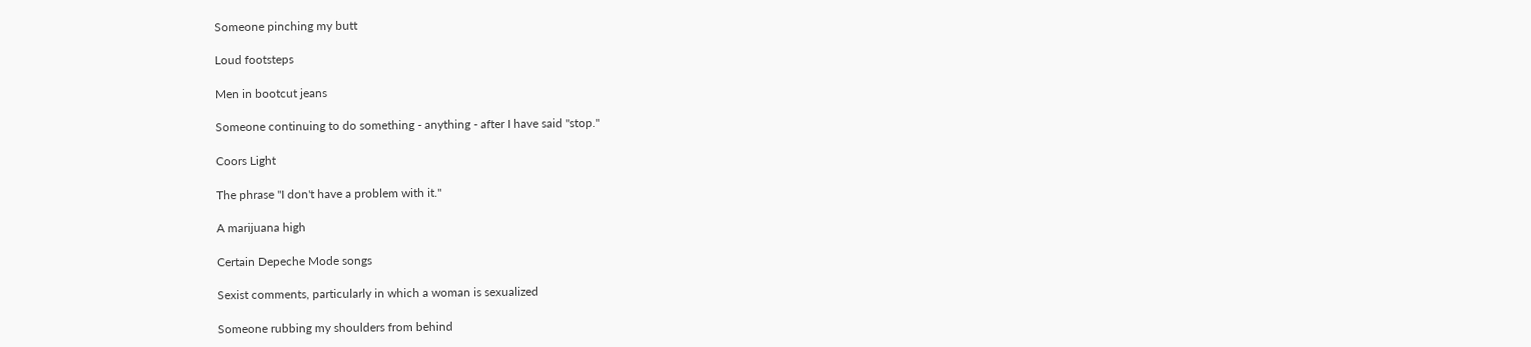Someone pinching my butt

Loud footsteps

Men in bootcut jeans

Someone continuing to do something - anything - after I have said "stop."

Coors Light

The phrase "I don't have a problem with it."

A marijuana high

Certain Depeche Mode songs

Sexist comments, particularly in which a woman is sexualized

Someone rubbing my shoulders from behind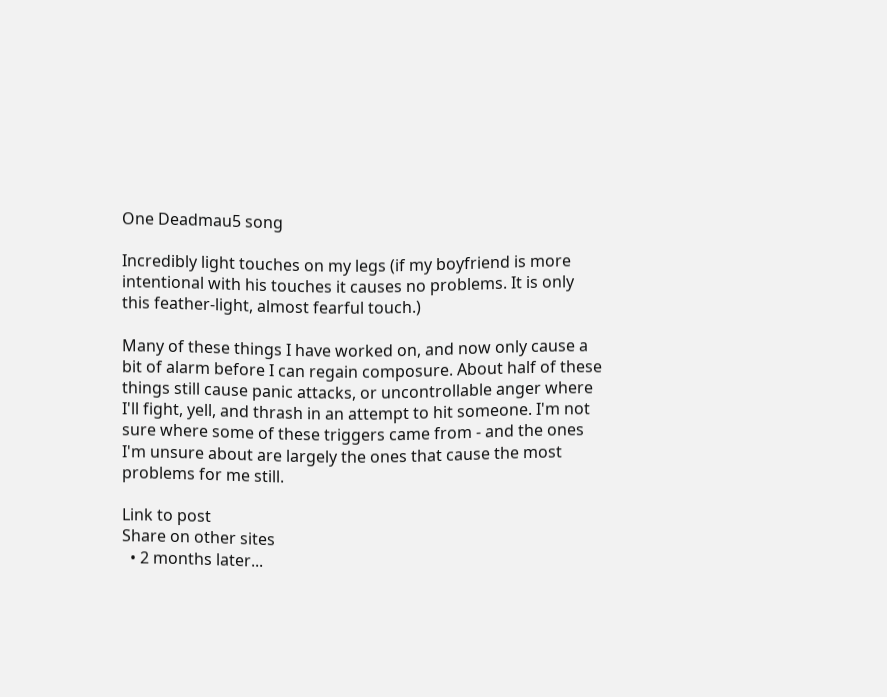One Deadmau5 song

Incredibly light touches on my legs (if my boyfriend is more intentional with his touches it causes no problems. It is only this feather-light, almost fearful touch.)

Many of these things I have worked on, and now only cause a bit of alarm before I can regain composure. About half of these things still cause panic attacks, or uncontrollable anger where I'll fight, yell, and thrash in an attempt to hit someone. I'm not sure where some of these triggers came from - and the ones I'm unsure about are largely the ones that cause the most problems for me still.

Link to post
Share on other sites
  • 2 months later...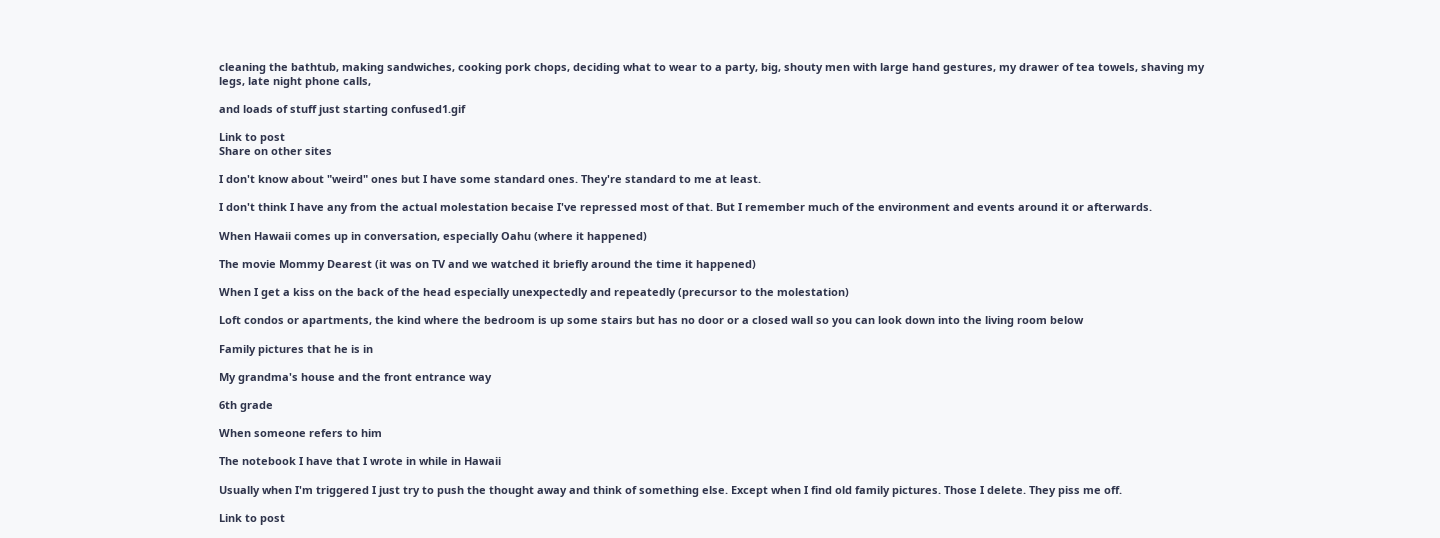cleaning the bathtub, making sandwiches, cooking pork chops, deciding what to wear to a party, big, shouty men with large hand gestures, my drawer of tea towels, shaving my legs, late night phone calls,

and loads of stuff just starting confused1.gif

Link to post
Share on other sites

I don't know about "weird" ones but I have some standard ones. They're standard to me at least.

I don't think I have any from the actual molestation becaise I've repressed most of that. But I remember much of the environment and events around it or afterwards.

When Hawaii comes up in conversation, especially Oahu (where it happened)

The movie Mommy Dearest (it was on TV and we watched it briefly around the time it happened)

When I get a kiss on the back of the head especially unexpectedly and repeatedly (precursor to the molestation)

Loft condos or apartments, the kind where the bedroom is up some stairs but has no door or a closed wall so you can look down into the living room below

Family pictures that he is in

My grandma's house and the front entrance way

6th grade

When someone refers to him

The notebook I have that I wrote in while in Hawaii

Usually when I'm triggered I just try to push the thought away and think of something else. Except when I find old family pictures. Those I delete. They piss me off.

Link to post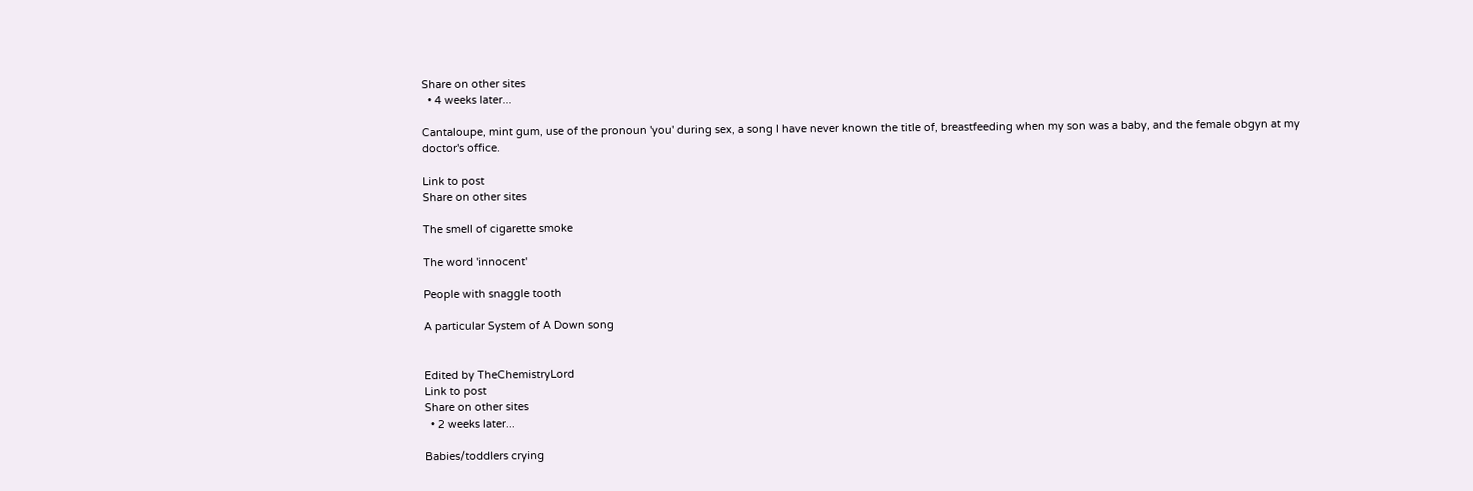Share on other sites
  • 4 weeks later...

Cantaloupe, mint gum, use of the pronoun 'you' during sex, a song I have never known the title of, breastfeeding when my son was a baby, and the female obgyn at my doctor's office.

Link to post
Share on other sites

The smell of cigarette smoke

The word 'innocent'

People with snaggle tooth

A particular System of A Down song


Edited by TheChemistryLord
Link to post
Share on other sites
  • 2 weeks later...

Babies/toddlers crying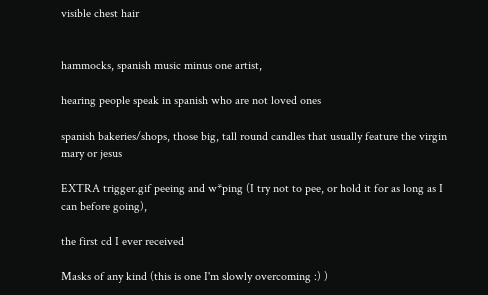visible chest hair


hammocks, spanish music minus one artist,

hearing people speak in spanish who are not loved ones

spanish bakeries/shops, those big, tall round candles that usually feature the virgin mary or jesus

EXTRA trigger.gif peeing and w*ping (I try not to pee, or hold it for as long as I can before going),

the first cd I ever received

Masks of any kind (this is one I'm slowly overcoming :) )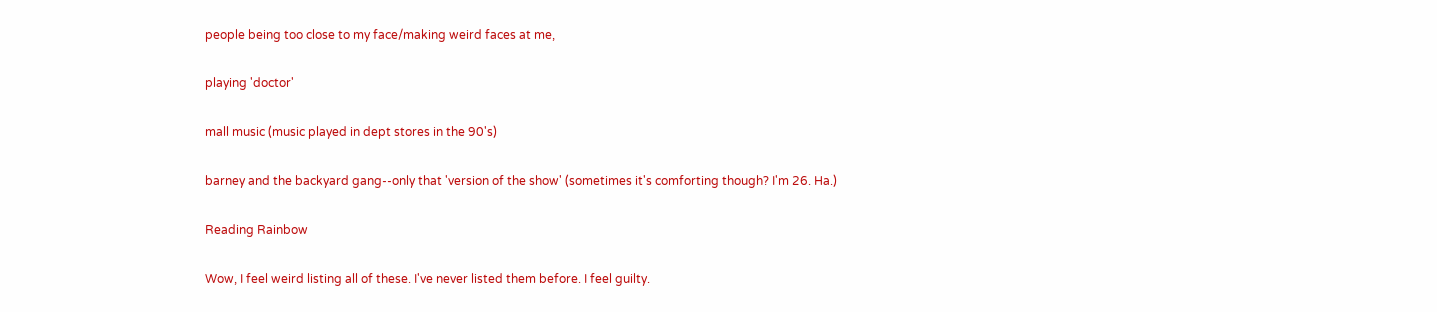people being too close to my face/making weird faces at me,

playing 'doctor'

mall music (music played in dept stores in the 90's)

barney and the backyard gang--only that 'version of the show' (sometimes it's comforting though? I'm 26. Ha.)

Reading Rainbow

Wow, I feel weird listing all of these. I've never listed them before. I feel guilty.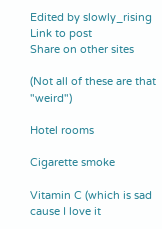Edited by slowly_rising
Link to post
Share on other sites

(Not all of these are that "weird")

Hotel rooms

Cigarette smoke

Vitamin C (which is sad cause I love it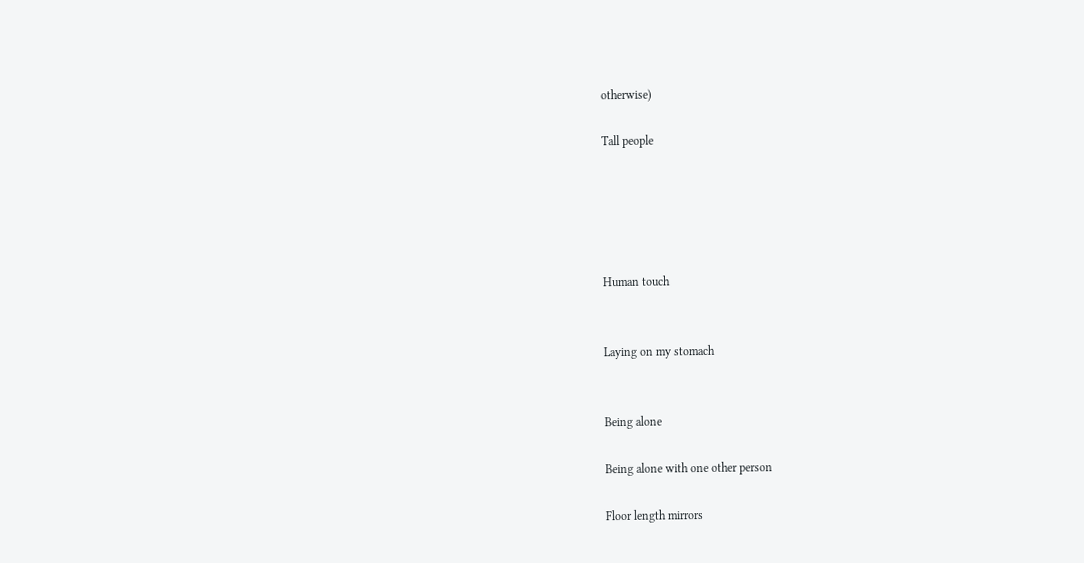otherwise)

Tall people





Human touch


Laying on my stomach


Being alone

Being alone with one other person

Floor length mirrors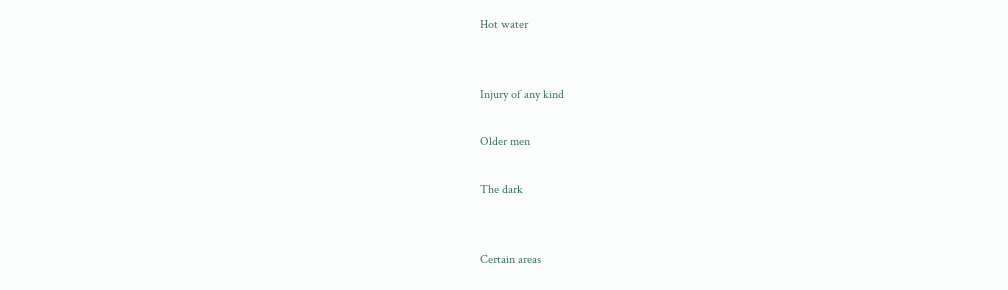Hot water


Injury of any kind

Older men

The dark


Certain areas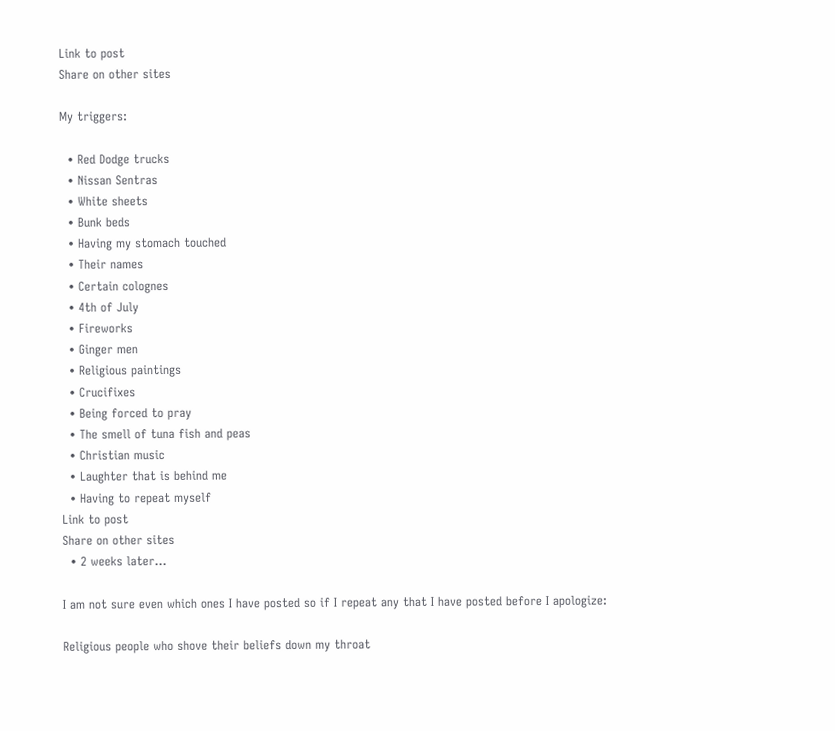Link to post
Share on other sites

My triggers:

  • Red Dodge trucks
  • Nissan Sentras
  • White sheets
  • Bunk beds
  • Having my stomach touched
  • Their names
  • Certain colognes
  • 4th of July
  • Fireworks
  • Ginger men
  • Religious paintings
  • Crucifixes
  • Being forced to pray
  • The smell of tuna fish and peas
  • Christian music
  • Laughter that is behind me
  • Having to repeat myself
Link to post
Share on other sites
  • 2 weeks later...

I am not sure even which ones I have posted so if I repeat any that I have posted before I apologize:

Religious people who shove their beliefs down my throat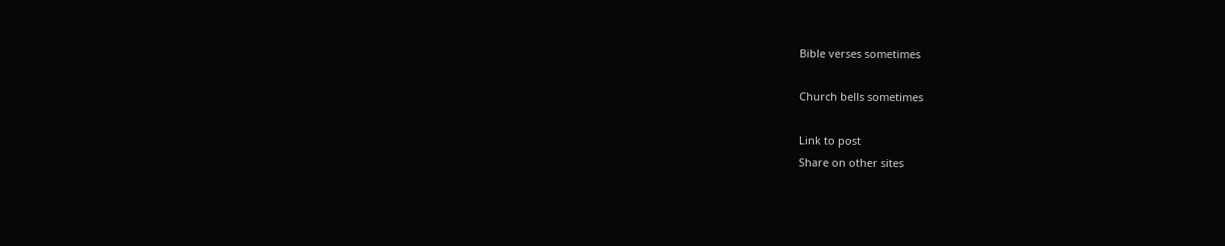Bible verses sometimes

Church bells sometimes

Link to post
Share on other sites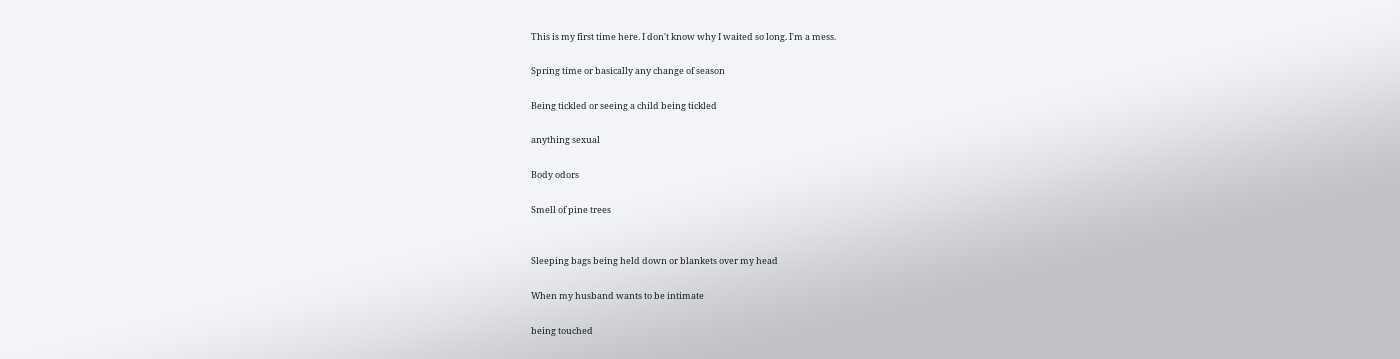This is my first time here. I don't know why I waited so long. I'm a mess.

Spring time or basically any change of season

Being tickled or seeing a child being tickled

anything sexual

Body odors

Smell of pine trees


Sleeping bags being held down or blankets over my head

When my husband wants to be intimate

being touched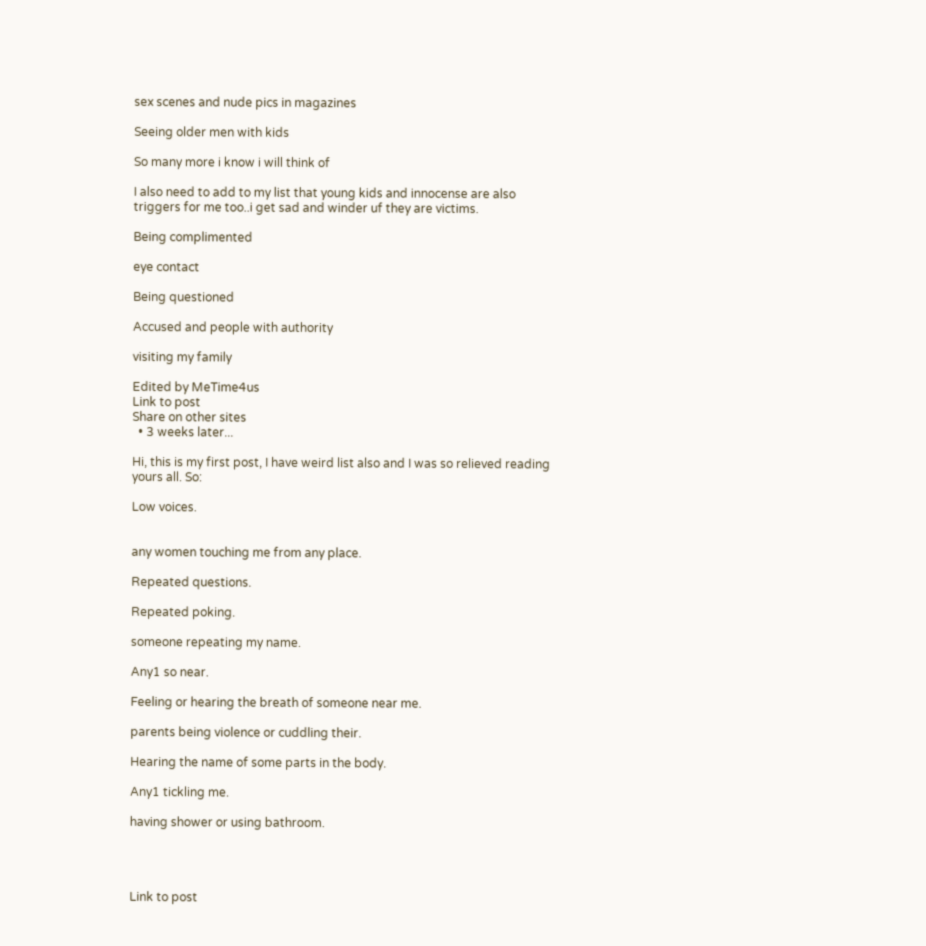sex scenes and nude pics in magazines

Seeing older men with kids

So many more i know i will think of

I also need to add to my list that young kids and innocense are also triggers for me too..i get sad and winder uf they are victims.

Being complimented

eye contact

Being questioned

Accused and people with authority

visiting my family

Edited by MeTime4us
Link to post
Share on other sites
  • 3 weeks later...

Hi, this is my first post, I have weird list also and I was so relieved reading yours all. So:

Low voices.


any women touching me from any place.

Repeated questions.

Repeated poking.

someone repeating my name.

Any1 so near.

Feeling or hearing the breath of someone near me.

parents being violence or cuddling their.

Hearing the name of some parts in the body.

Any1 tickling me.

having shower or using bathroom.




Link to post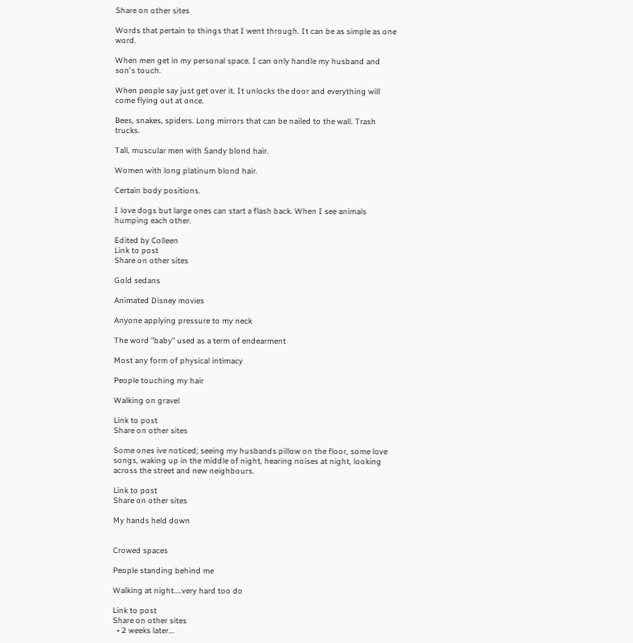Share on other sites

Words that pertain to things that I went through. It can be as simple as one word.

When men get in my personal space. I can only handle my husband and son's touch.

When people say just get over it. It unlocks the door and everything will come flying out at once.

Bees, snakes, spiders. Long mirrors that can be nailed to the wall. Trash trucks.

Tall, muscular men with Sandy blond hair.

Women with long platinum blond hair.

Certain body positions.

I love dogs but large ones can start a flash back. When I see animals humping each other.

Edited by Colleen
Link to post
Share on other sites

Gold sedans

Animated Disney movies

Anyone applying pressure to my neck

The word "baby" used as a term of endearment

Most any form of physical intimacy

People touching my hair

Walking on gravel

Link to post
Share on other sites

Some ones ive noticed; seeing my husbands pillow on the floor, some love songs, waking up in the middle of night, hearing noises at night, looking across the street and new neighbours.

Link to post
Share on other sites

My hands held down


Crowed spaces

People standing behind me

Walking at night....very hard too do

Link to post
Share on other sites
  • 2 weeks later...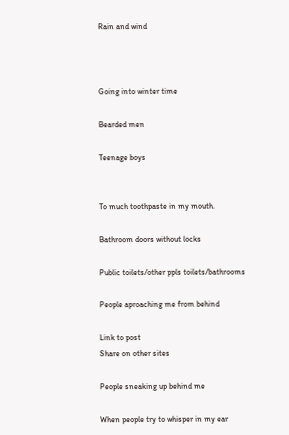Rain and wind



Going into winter time

Bearded men

Teenage boys


To much toothpaste in my mouth.

Bathroom doors without locks

Public toilets/other ppls toilets/bathrooms

People aproaching me from behind

Link to post
Share on other sites

People sneaking up behind me

When people try to whisper in my ear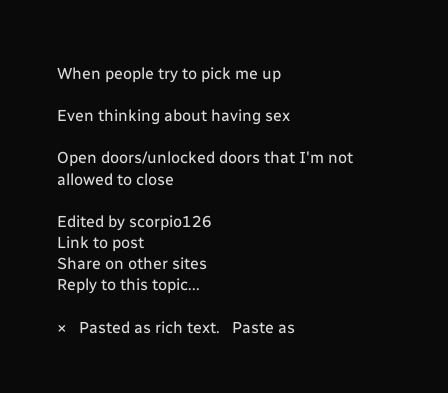When people try to pick me up

Even thinking about having sex

Open doors/unlocked doors that I'm not allowed to close

Edited by scorpio126
Link to post
Share on other sites
Reply to this topic...

×   Pasted as rich text.   Paste as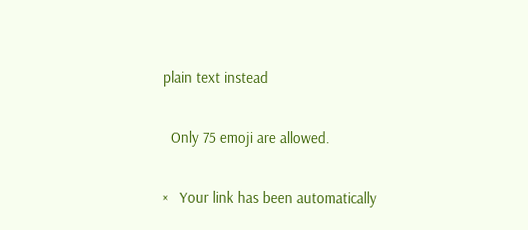plain text instead

  Only 75 emoji are allowed.

×   Your link has been automatically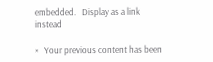embedded.   Display as a link instead

×   Your previous content has been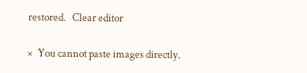restored.   Clear editor

×   You cannot paste images directly.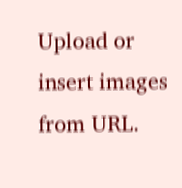Upload or insert images from URL.